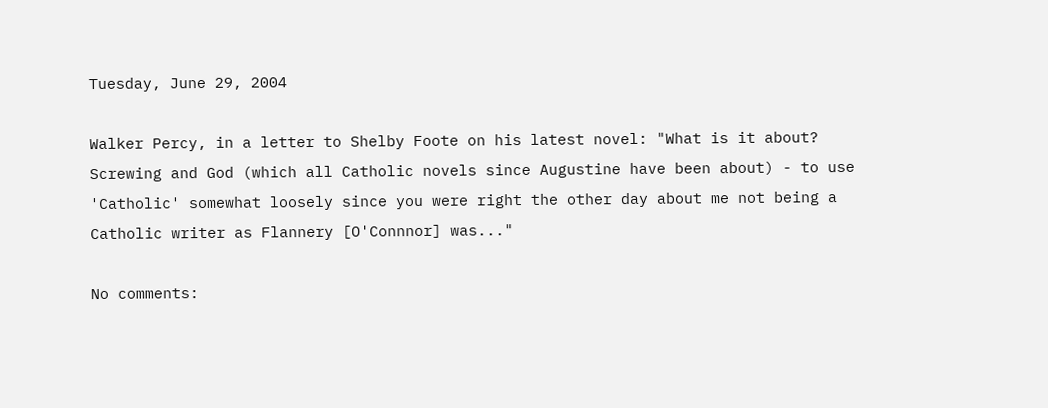Tuesday, June 29, 2004

Walker Percy, in a letter to Shelby Foote on his latest novel: "What is it about? Screwing and God (which all Catholic novels since Augustine have been about) - to use 'Catholic' somewhat loosely since you were right the other day about me not being a Catholic writer as Flannery [O'Connnor] was..."

No comments: